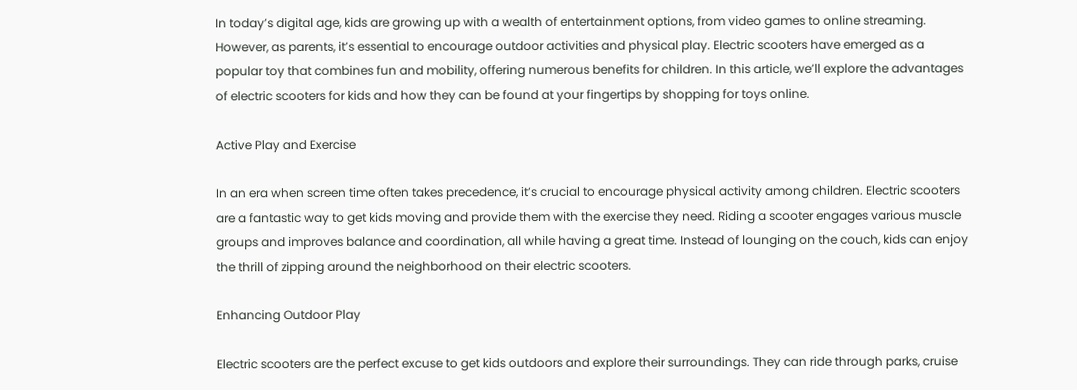In today’s digital age, kids are growing up with a wealth of entertainment options, from video games to online streaming. However, as parents, it’s essential to encourage outdoor activities and physical play. Electric scooters have emerged as a popular toy that combines fun and mobility, offering numerous benefits for children. In this article, we’ll explore the advantages of electric scooters for kids and how they can be found at your fingertips by shopping for toys online.

Active Play and Exercise

In an era when screen time often takes precedence, it’s crucial to encourage physical activity among children. Electric scooters are a fantastic way to get kids moving and provide them with the exercise they need. Riding a scooter engages various muscle groups and improves balance and coordination, all while having a great time. Instead of lounging on the couch, kids can enjoy the thrill of zipping around the neighborhood on their electric scooters.

Enhancing Outdoor Play

Electric scooters are the perfect excuse to get kids outdoors and explore their surroundings. They can ride through parks, cruise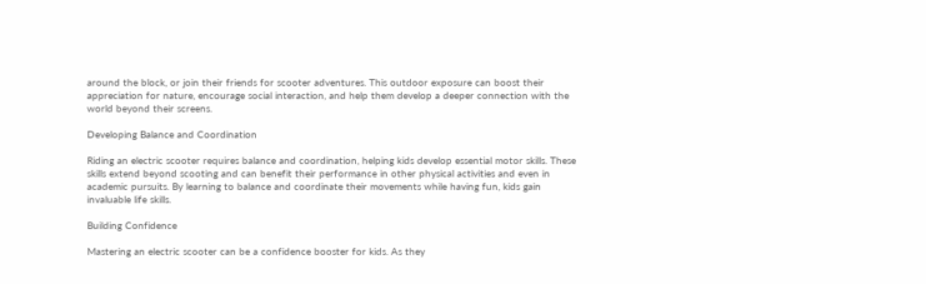around the block, or join their friends for scooter adventures. This outdoor exposure can boost their appreciation for nature, encourage social interaction, and help them develop a deeper connection with the world beyond their screens.

Developing Balance and Coordination

Riding an electric scooter requires balance and coordination, helping kids develop essential motor skills. These skills extend beyond scooting and can benefit their performance in other physical activities and even in academic pursuits. By learning to balance and coordinate their movements while having fun, kids gain invaluable life skills.

Building Confidence

Mastering an electric scooter can be a confidence booster for kids. As they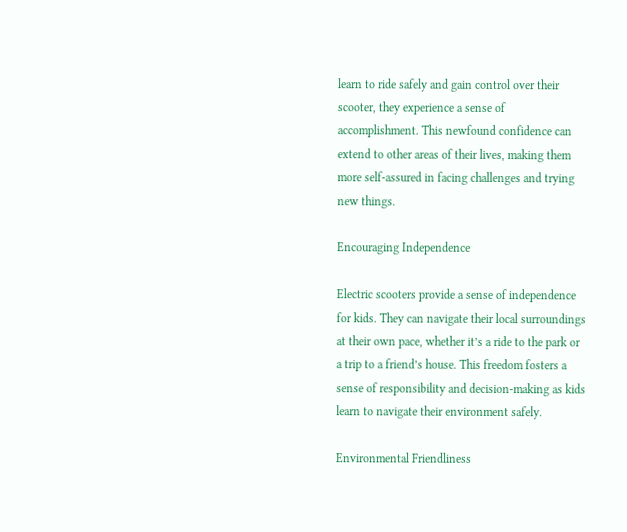learn to ride safely and gain control over their scooter, they experience a sense of accomplishment. This newfound confidence can extend to other areas of their lives, making them more self-assured in facing challenges and trying new things.

Encouraging Independence

Electric scooters provide a sense of independence for kids. They can navigate their local surroundings at their own pace, whether it’s a ride to the park or a trip to a friend’s house. This freedom fosters a sense of responsibility and decision-making as kids learn to navigate their environment safely.

Environmental Friendliness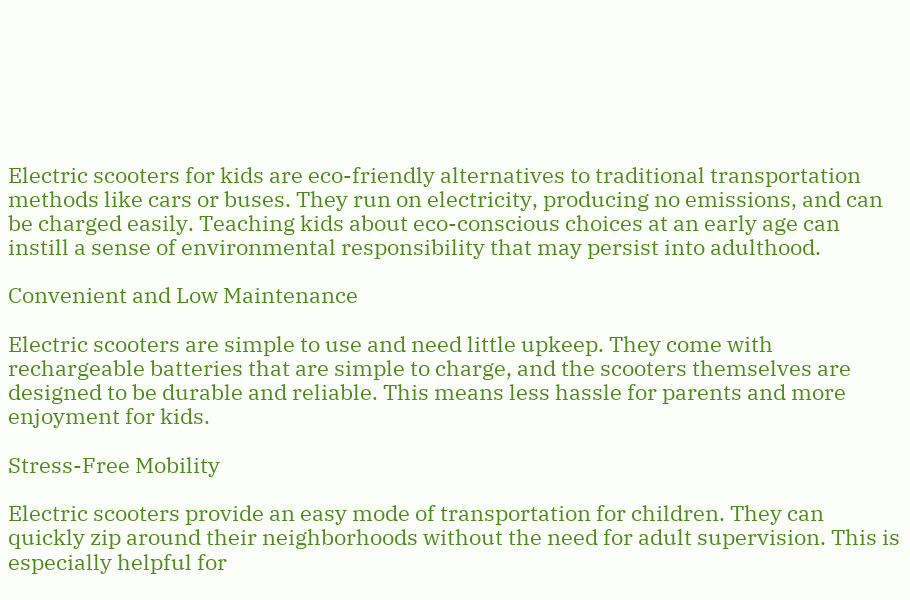Electric scooters for kids are eco-friendly alternatives to traditional transportation methods like cars or buses. They run on electricity, producing no emissions, and can be charged easily. Teaching kids about eco-conscious choices at an early age can instill a sense of environmental responsibility that may persist into adulthood.

Convenient and Low Maintenance

Electric scooters are simple to use and need little upkeep. They come with rechargeable batteries that are simple to charge, and the scooters themselves are designed to be durable and reliable. This means less hassle for parents and more enjoyment for kids.

Stress-Free Mobility

Electric scooters provide an easy mode of transportation for children. They can quickly zip around their neighborhoods without the need for adult supervision. This is especially helpful for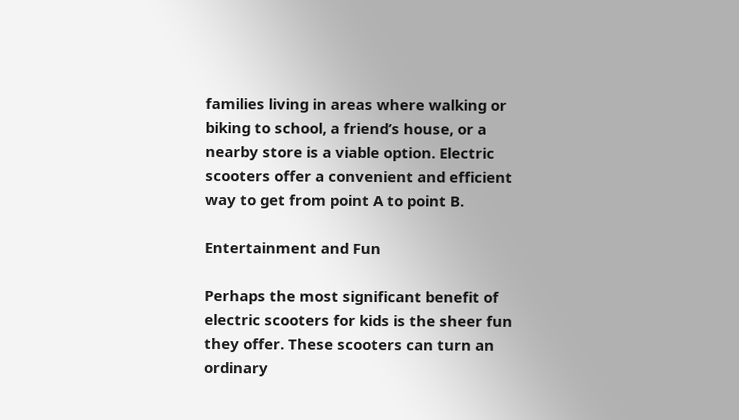families living in areas where walking or biking to school, a friend’s house, or a nearby store is a viable option. Electric scooters offer a convenient and efficient way to get from point A to point B.

Entertainment and Fun

Perhaps the most significant benefit of electric scooters for kids is the sheer fun they offer. These scooters can turn an ordinary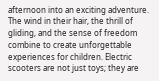afternoon into an exciting adventure. The wind in their hair, the thrill of gliding, and the sense of freedom combine to create unforgettable experiences for children. Electric scooters are not just toys; they are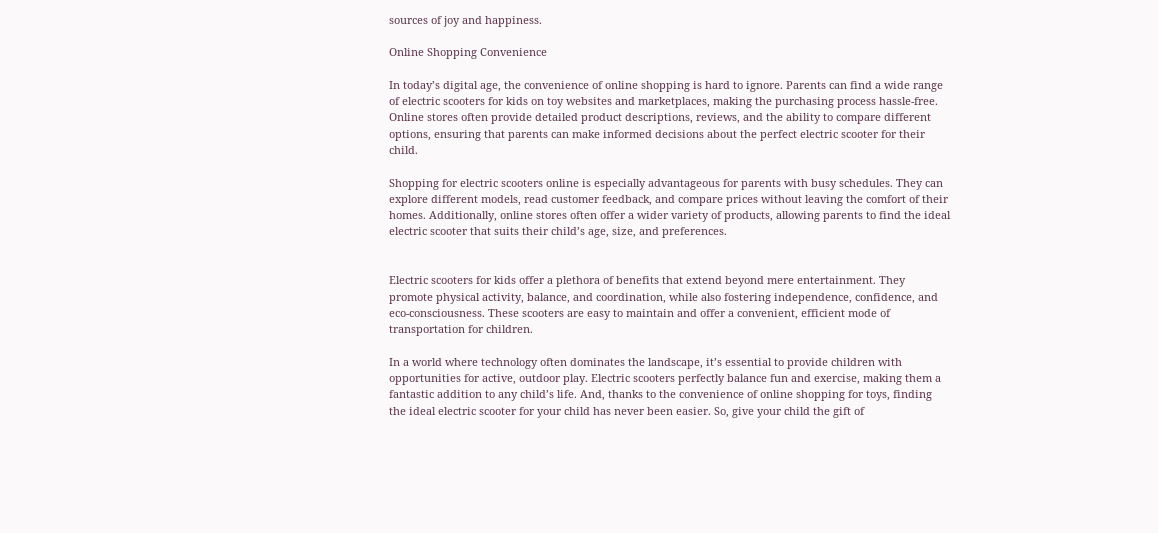sources of joy and happiness.

Online Shopping Convenience

In today’s digital age, the convenience of online shopping is hard to ignore. Parents can find a wide range of electric scooters for kids on toy websites and marketplaces, making the purchasing process hassle-free. Online stores often provide detailed product descriptions, reviews, and the ability to compare different options, ensuring that parents can make informed decisions about the perfect electric scooter for their child.

Shopping for electric scooters online is especially advantageous for parents with busy schedules. They can explore different models, read customer feedback, and compare prices without leaving the comfort of their homes. Additionally, online stores often offer a wider variety of products, allowing parents to find the ideal electric scooter that suits their child’s age, size, and preferences.


Electric scooters for kids offer a plethora of benefits that extend beyond mere entertainment. They promote physical activity, balance, and coordination, while also fostering independence, confidence, and eco-consciousness. These scooters are easy to maintain and offer a convenient, efficient mode of transportation for children.

In a world where technology often dominates the landscape, it’s essential to provide children with opportunities for active, outdoor play. Electric scooters perfectly balance fun and exercise, making them a fantastic addition to any child’s life. And, thanks to the convenience of online shopping for toys, finding the ideal electric scooter for your child has never been easier. So, give your child the gift of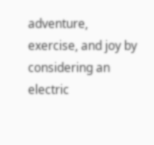adventure, exercise, and joy by considering an electric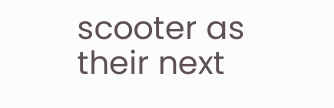scooter as their next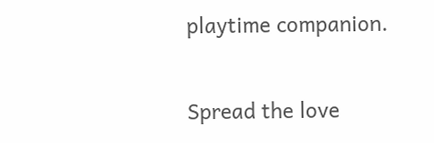playtime companion.

Spread the love